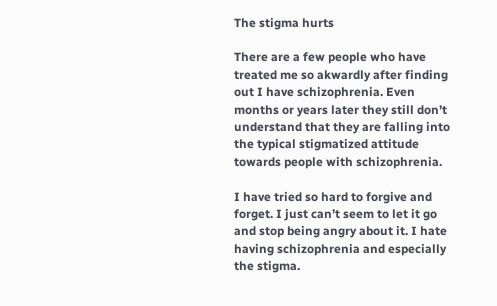The stigma hurts

There are a few people who have treated me so akwardly after finding out I have schizophrenia. Even months or years later they still don’t understand that they are falling into the typical stigmatized attitude towards people with schizophrenia.

I have tried so hard to forgive and forget. I just can’t seem to let it go and stop being angry about it. I hate having schizophrenia and especially the stigma.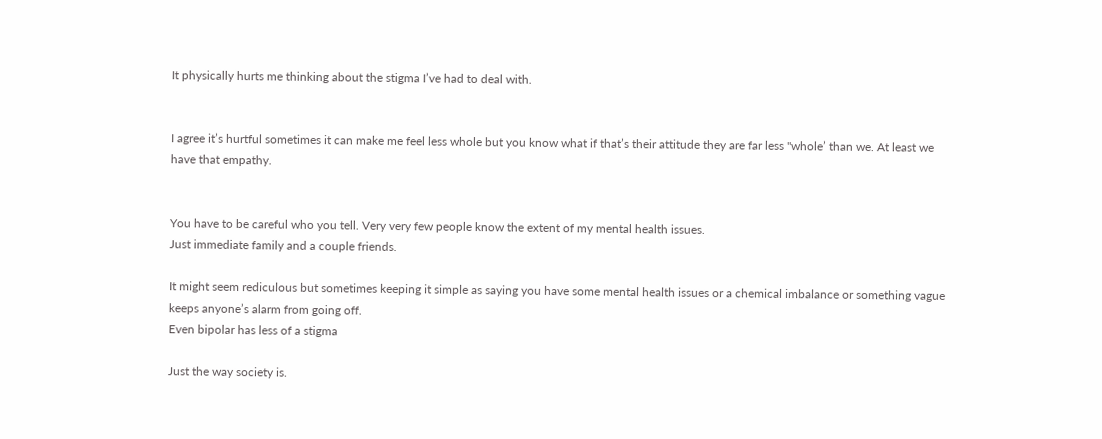It physically hurts me thinking about the stigma I’ve had to deal with.


I agree it’s hurtful sometimes it can make me feel less whole but you know what if that’s their attitude they are far less "whole’ than we. At least we have that empathy.


You have to be careful who you tell. Very very few people know the extent of my mental health issues.
Just immediate family and a couple friends.

It might seem rediculous but sometimes keeping it simple as saying you have some mental health issues or a chemical imbalance or something vague keeps anyone’s alarm from going off.
Even bipolar has less of a stigma

Just the way society is.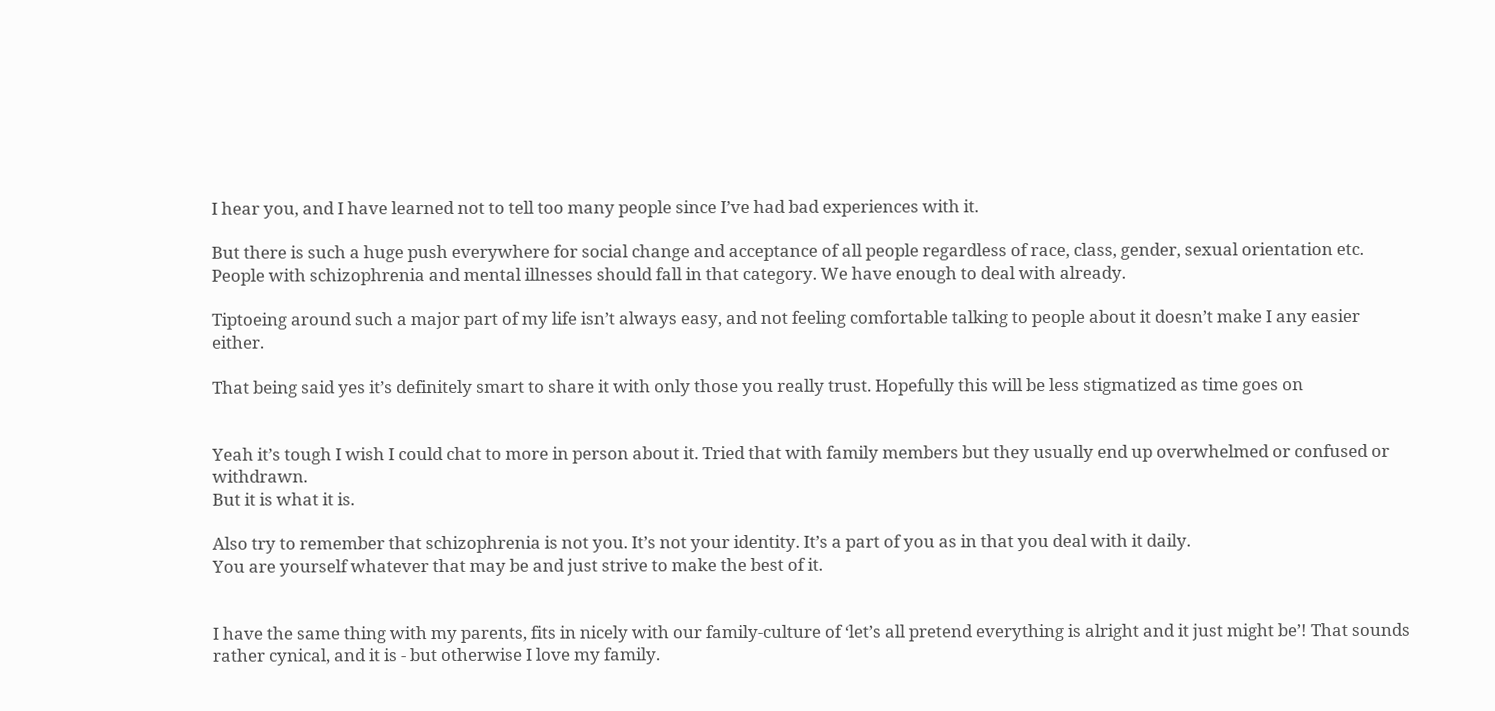I hear you, and I have learned not to tell too many people since I’ve had bad experiences with it.

But there is such a huge push everywhere for social change and acceptance of all people regardless of race, class, gender, sexual orientation etc. People with schizophrenia and mental illnesses should fall in that category. We have enough to deal with already.

Tiptoeing around such a major part of my life isn’t always easy, and not feeling comfortable talking to people about it doesn’t make I any easier either.

That being said yes it’s definitely smart to share it with only those you really trust. Hopefully this will be less stigmatized as time goes on


Yeah it’s tough I wish I could chat to more in person about it. Tried that with family members but they usually end up overwhelmed or confused or withdrawn.
But it is what it is.

Also try to remember that schizophrenia is not you. It’s not your identity. It’s a part of you as in that you deal with it daily.
You are yourself whatever that may be and just strive to make the best of it.


I have the same thing with my parents, fits in nicely with our family-culture of ‘let’s all pretend everything is alright and it just might be’! That sounds rather cynical, and it is - but otherwise I love my family.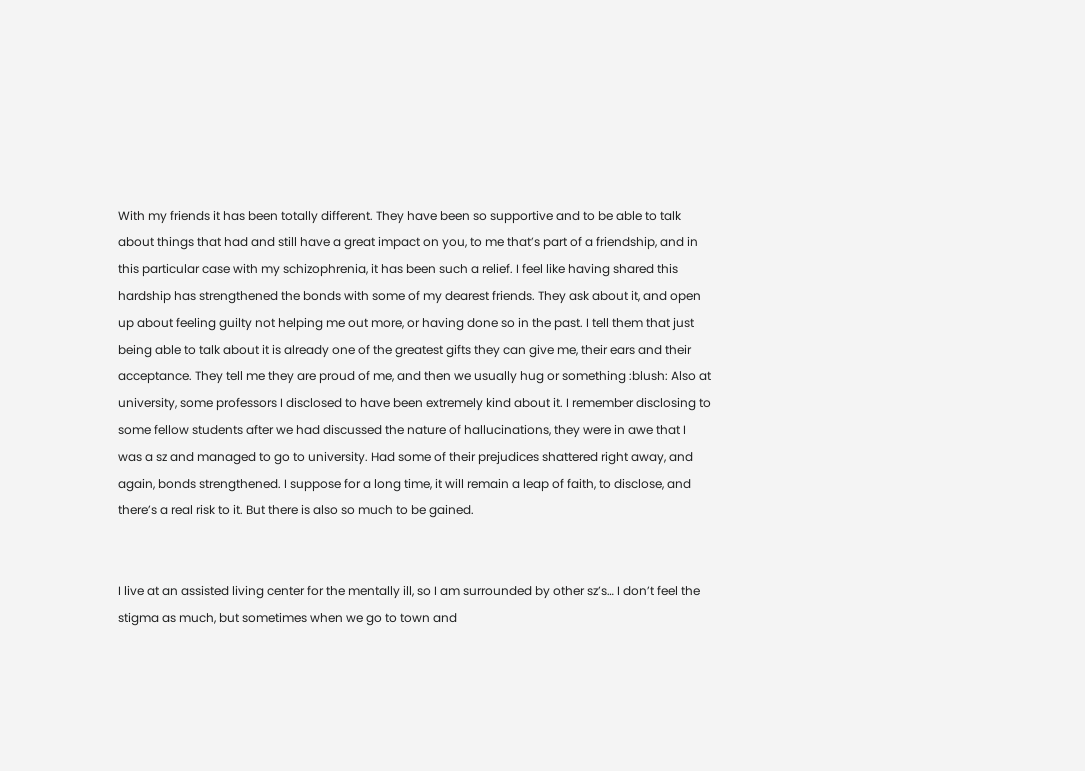With my friends it has been totally different. They have been so supportive and to be able to talk about things that had and still have a great impact on you, to me that’s part of a friendship, and in this particular case with my schizophrenia, it has been such a relief. I feel like having shared this hardship has strengthened the bonds with some of my dearest friends. They ask about it, and open up about feeling guilty not helping me out more, or having done so in the past. I tell them that just being able to talk about it is already one of the greatest gifts they can give me, their ears and their acceptance. They tell me they are proud of me, and then we usually hug or something :blush: Also at university, some professors I disclosed to have been extremely kind about it. I remember disclosing to some fellow students after we had discussed the nature of hallucinations, they were in awe that I was a sz and managed to go to university. Had some of their prejudices shattered right away, and again, bonds strengthened. I suppose for a long time, it will remain a leap of faith, to disclose, and there’s a real risk to it. But there is also so much to be gained.


I live at an assisted living center for the mentally ill, so I am surrounded by other sz’s… I don’t feel the stigma as much, but sometimes when we go to town and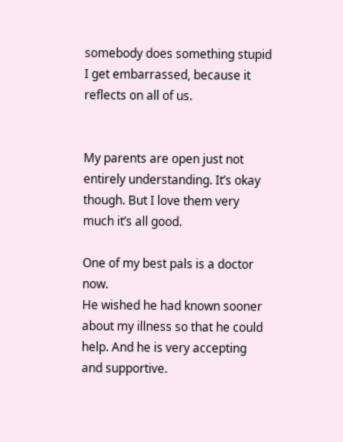somebody does something stupid I get embarrassed, because it reflects on all of us.


My parents are open just not entirely understanding. It’s okay though. But I love them very much it’s all good.

One of my best pals is a doctor now.
He wished he had known sooner about my illness so that he could help. And he is very accepting and supportive.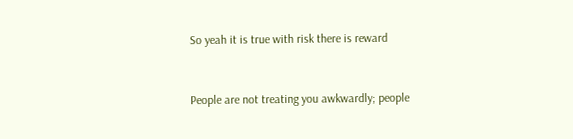So yeah it is true with risk there is reward



People are not treating you awkwardly; people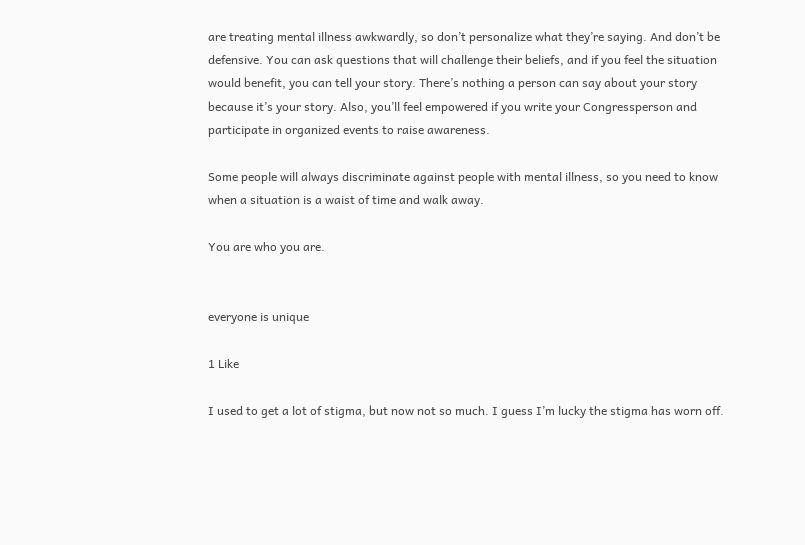are treating mental illness awkwardly, so don’t personalize what they’re saying. And don’t be defensive. You can ask questions that will challenge their beliefs, and if you feel the situation would benefit, you can tell your story. There’s nothing a person can say about your story because it’s your story. Also, you’ll feel empowered if you write your Congressperson and participate in organized events to raise awareness.

Some people will always discriminate against people with mental illness, so you need to know when a situation is a waist of time and walk away.

You are who you are.


everyone is unique

1 Like

I used to get a lot of stigma, but now not so much. I guess I’m lucky the stigma has worn off.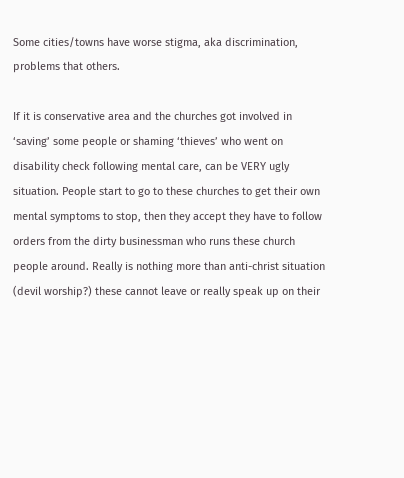Some cities/towns have worse stigma, aka discrimination, problems that others.

If it is conservative area and the churches got involved in ‘saving’ some people or shaming ‘thieves’ who went on disability check following mental care, can be VERY ugly situation. People start to go to these churches to get their own mental symptoms to stop, then they accept they have to follow orders from the dirty businessman who runs these church people around. Really is nothing more than anti-christ situation (devil worship?) these cannot leave or really speak up on their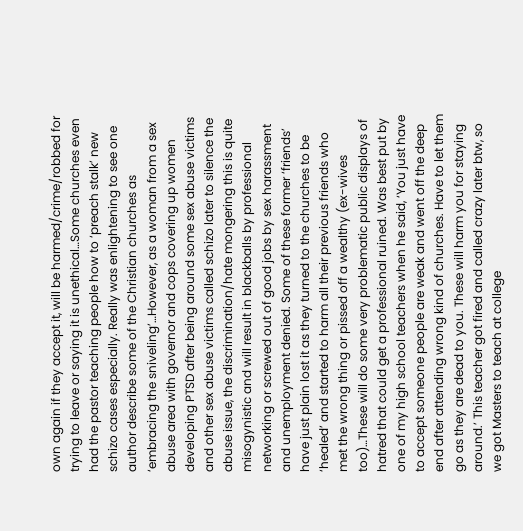own again if they accept it, will be harmed/crime/robbed for trying to leave or saying it is unethical…Some churches even had the pastor teaching people how to ‘preach stalk’ new schizo cases especially. Really was enlightening to see one author describe some of the Christian churches as ‘embracing the sniveling’…However, as a woman from a sex abuse area with governor and cops covering up women developing PTSD after being around some sex abuse victims and other sex abuse victims called schizo later to silence the abuse issue, the discrimination/hate mongering this is quite misogynistic and will result in blackballs by professional networking or screwed out of good jobs by sex harassment and unemployment denied. Some of these former ‘friends’ have just plain lost it as they turned to the churches to be ‘healed’ and started to harm all their previous friends who met the wrong thing or pissed off a wealthy (ex-wives too)…These will do some very problematic public displays of hatred that could get a professional ruined. Was best put by one of my high school teachers when he said, ‘You just have to accept someone people are weak and went off the deep end after attending wrong kind of churches. Have to let them go as they are dead to you. These will harm you for staying around.’ This teacher got fired and called crazy later btw, so we got Masters to teach at college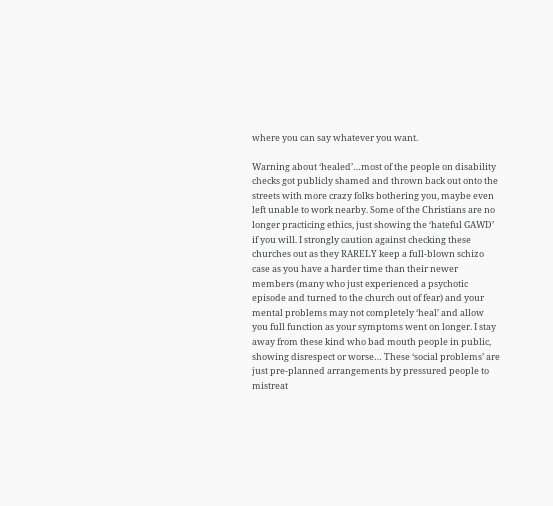where you can say whatever you want.

Warning about ‘healed’…most of the people on disability checks got publicly shamed and thrown back out onto the streets with more crazy folks bothering you, maybe even left unable to work nearby. Some of the Christians are no longer practicing ethics, just showing the ‘hateful GAWD’ if you will. I strongly caution against checking these churches out as they RARELY keep a full-blown schizo case as you have a harder time than their newer members (many who just experienced a psychotic episode and turned to the church out of fear) and your mental problems may not completely ‘heal’ and allow you full function as your symptoms went on longer. I stay away from these kind who bad mouth people in public, showing disrespect or worse… These ‘social problems’ are just pre-planned arrangements by pressured people to mistreat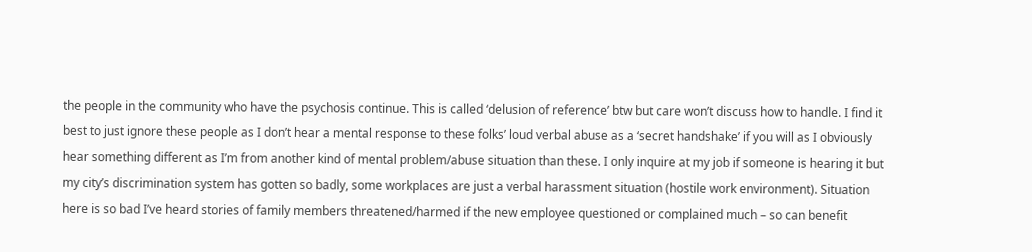the people in the community who have the psychosis continue. This is called ‘delusion of reference’ btw but care won’t discuss how to handle. I find it best to just ignore these people as I don’t hear a mental response to these folks’ loud verbal abuse as a ‘secret handshake’ if you will as I obviously hear something different as I’m from another kind of mental problem/abuse situation than these. I only inquire at my job if someone is hearing it but my city’s discrimination system has gotten so badly, some workplaces are just a verbal harassment situation (hostile work environment). Situation here is so bad I’ve heard stories of family members threatened/harmed if the new employee questioned or complained much – so can benefit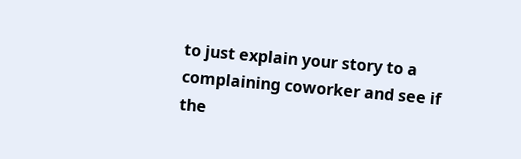to just explain your story to a complaining coworker and see if the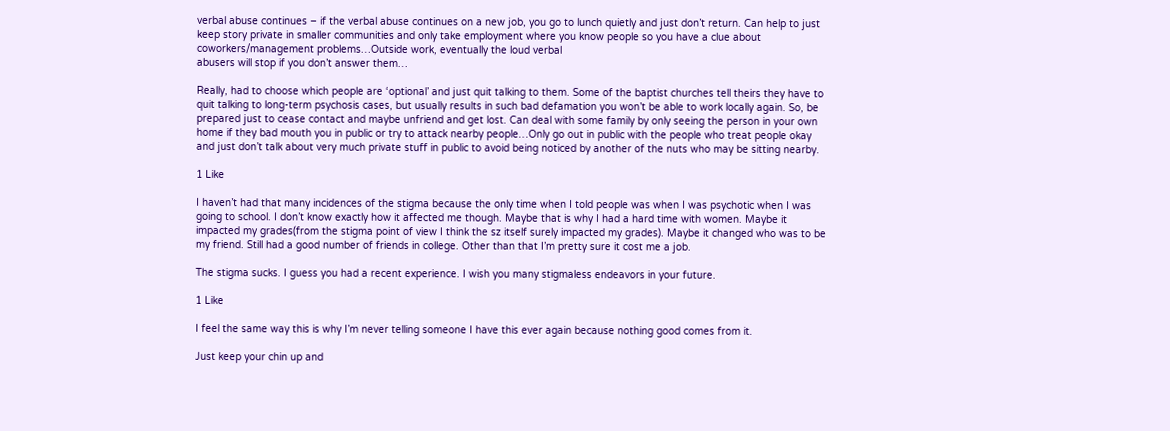verbal abuse continues – if the verbal abuse continues on a new job, you go to lunch quietly and just don’t return. Can help to just keep story private in smaller communities and only take employment where you know people so you have a clue about coworkers/management problems…Outside work, eventually the loud verbal
abusers will stop if you don’t answer them…

Really, had to choose which people are ‘optional’ and just quit talking to them. Some of the baptist churches tell theirs they have to quit talking to long-term psychosis cases, but usually results in such bad defamation you won’t be able to work locally again. So, be prepared just to cease contact and maybe unfriend and get lost. Can deal with some family by only seeing the person in your own home if they bad mouth you in public or try to attack nearby people…Only go out in public with the people who treat people okay and just don’t talk about very much private stuff in public to avoid being noticed by another of the nuts who may be sitting nearby.

1 Like

I haven’t had that many incidences of the stigma because the only time when I told people was when I was psychotic when I was going to school. I don’t know exactly how it affected me though. Maybe that is why I had a hard time with women. Maybe it impacted my grades(from the stigma point of view I think the sz itself surely impacted my grades). Maybe it changed who was to be my friend. Still had a good number of friends in college. Other than that I’m pretty sure it cost me a job.

The stigma sucks. I guess you had a recent experience. I wish you many stigmaless endeavors in your future.

1 Like

I feel the same way this is why I’m never telling someone I have this ever again because nothing good comes from it.

Just keep your chin up and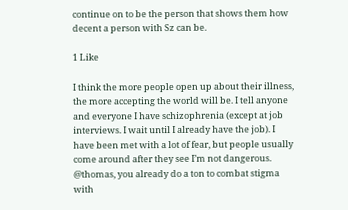continue on to be the person that shows them how decent a person with Sz can be.

1 Like

I think the more people open up about their illness, the more accepting the world will be. I tell anyone and everyone I have schizophrenia (except at job interviews. I wait until I already have the job). I have been met with a lot of fear, but people usually come around after they see I’m not dangerous. @thomas, you already do a ton to combat stigma with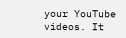your YouTube videos. It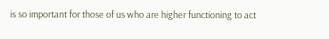is so important for those of us who are higher functioning to act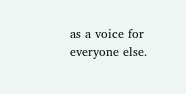as a voice for everyone else.